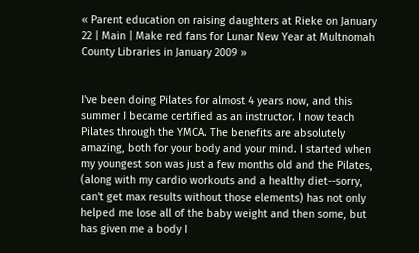« Parent education on raising daughters at Rieke on January 22 | Main | Make red fans for Lunar New Year at Multnomah County Libraries in January 2009 »


I've been doing Pilates for almost 4 years now, and this summer I became certified as an instructor. I now teach Pilates through the YMCA. The benefits are absolutely amazing, both for your body and your mind. I started when my youngest son was just a few months old and the Pilates, (along with my cardio workouts and a healthy diet--sorry, can't get max results without those elements) has not only helped me lose all of the baby weight and then some, but has given me a body I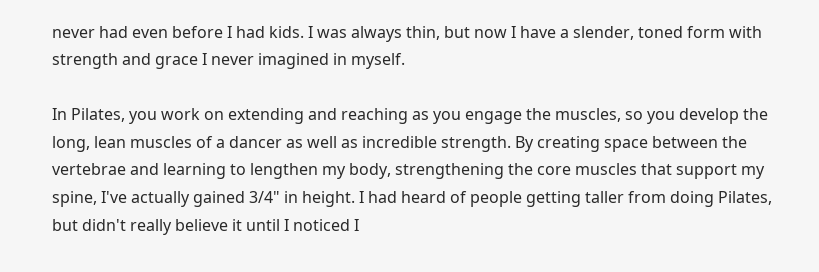never had even before I had kids. I was always thin, but now I have a slender, toned form with strength and grace I never imagined in myself.

In Pilates, you work on extending and reaching as you engage the muscles, so you develop the long, lean muscles of a dancer as well as incredible strength. By creating space between the vertebrae and learning to lengthen my body, strengthening the core muscles that support my spine, I've actually gained 3/4" in height. I had heard of people getting taller from doing Pilates, but didn't really believe it until I noticed I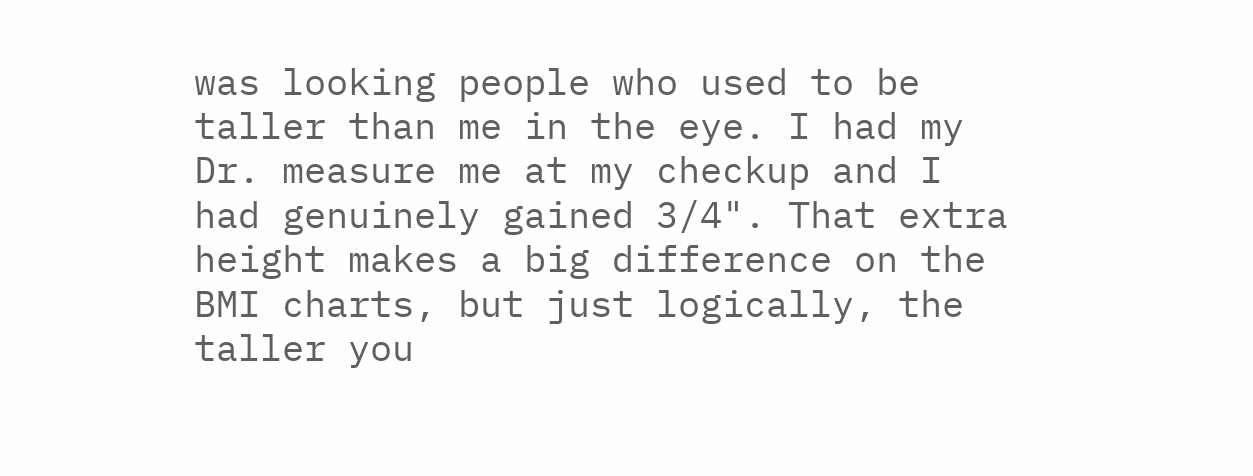was looking people who used to be taller than me in the eye. I had my Dr. measure me at my checkup and I had genuinely gained 3/4". That extra height makes a big difference on the BMI charts, but just logically, the taller you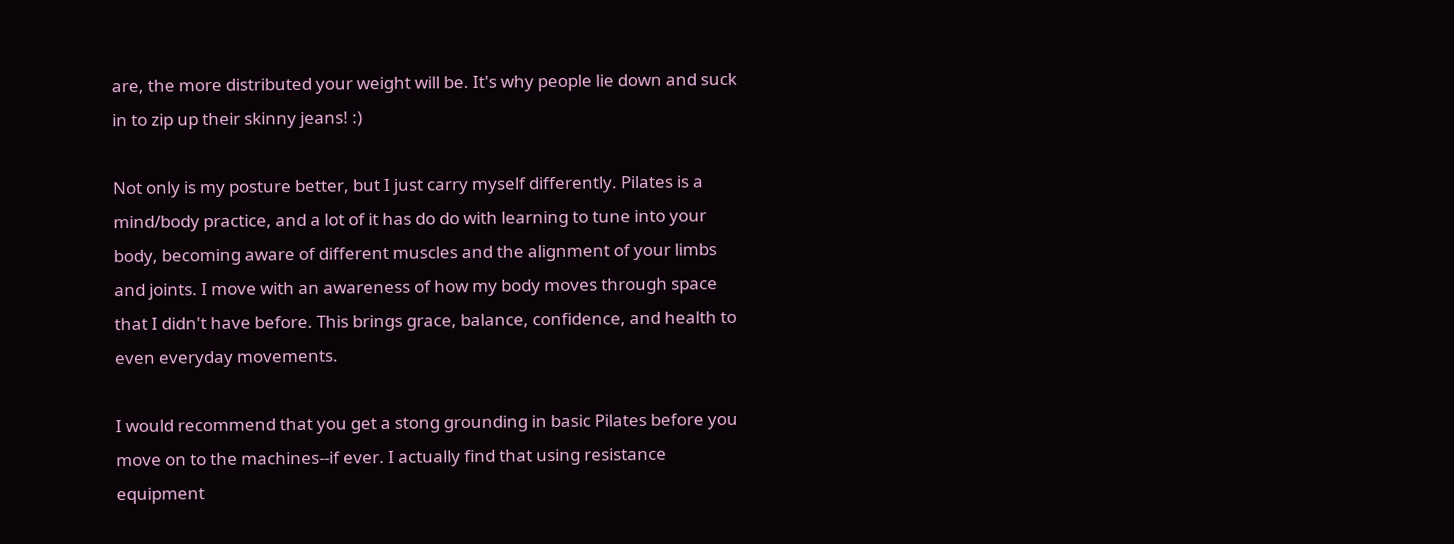are, the more distributed your weight will be. It's why people lie down and suck in to zip up their skinny jeans! :)

Not only is my posture better, but I just carry myself differently. Pilates is a mind/body practice, and a lot of it has do do with learning to tune into your body, becoming aware of different muscles and the alignment of your limbs and joints. I move with an awareness of how my body moves through space that I didn't have before. This brings grace, balance, confidence, and health to even everyday movements.

I would recommend that you get a stong grounding in basic Pilates before you move on to the machines--if ever. I actually find that using resistance equipment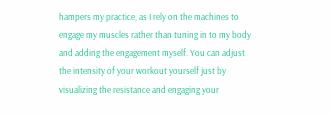hampers my practice, as I rely on the machines to engage my muscles rather than tuning in to my body and adding the engagement myself. You can adjust the intensity of your workout yourself just by visualizing the resistance and engaging your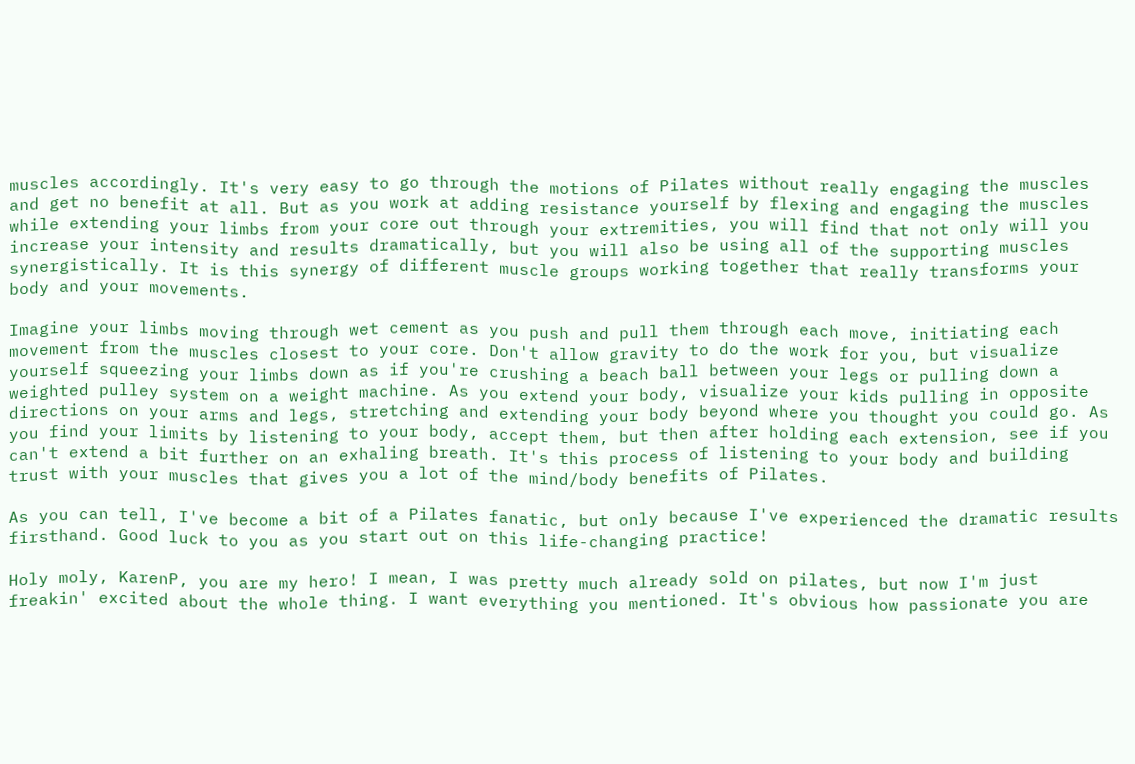muscles accordingly. It's very easy to go through the motions of Pilates without really engaging the muscles and get no benefit at all. But as you work at adding resistance yourself by flexing and engaging the muscles while extending your limbs from your core out through your extremities, you will find that not only will you increase your intensity and results dramatically, but you will also be using all of the supporting muscles synergistically. It is this synergy of different muscle groups working together that really transforms your body and your movements.

Imagine your limbs moving through wet cement as you push and pull them through each move, initiating each movement from the muscles closest to your core. Don't allow gravity to do the work for you, but visualize yourself squeezing your limbs down as if you're crushing a beach ball between your legs or pulling down a weighted pulley system on a weight machine. As you extend your body, visualize your kids pulling in opposite directions on your arms and legs, stretching and extending your body beyond where you thought you could go. As you find your limits by listening to your body, accept them, but then after holding each extension, see if you can't extend a bit further on an exhaling breath. It's this process of listening to your body and building trust with your muscles that gives you a lot of the mind/body benefits of Pilates.

As you can tell, I've become a bit of a Pilates fanatic, but only because I've experienced the dramatic results firsthand. Good luck to you as you start out on this life-changing practice!

Holy moly, KarenP, you are my hero! I mean, I was pretty much already sold on pilates, but now I'm just freakin' excited about the whole thing. I want everything you mentioned. It's obvious how passionate you are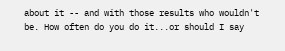about it -- and with those results who wouldn't be. How often do you do it...or should I say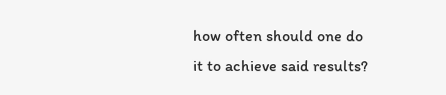how often should one do it to achieve said results?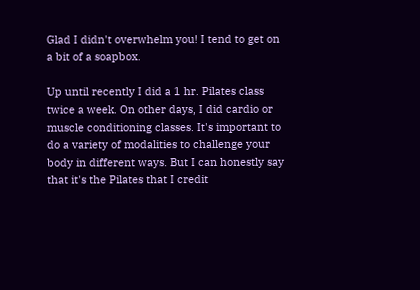Glad I didn't overwhelm you! I tend to get on a bit of a soapbox.

Up until recently I did a 1 hr. Pilates class twice a week. On other days, I did cardio or muscle conditioning classes. It's important to do a variety of modalities to challenge your body in different ways. But I can honestly say that it's the Pilates that I credit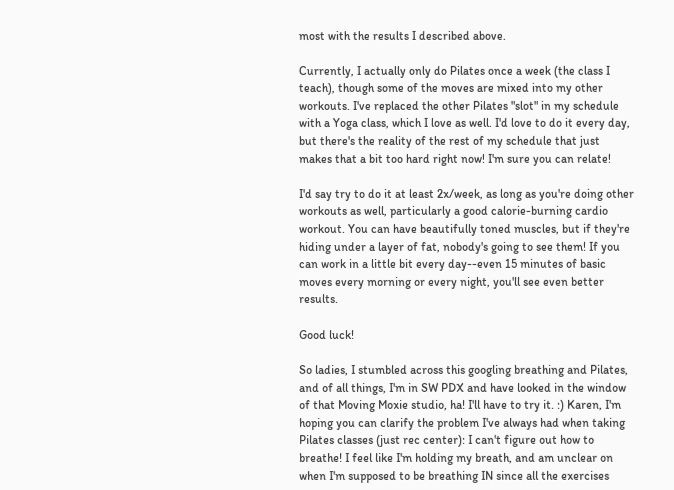most with the results I described above.

Currently, I actually only do Pilates once a week (the class I teach), though some of the moves are mixed into my other workouts. I've replaced the other Pilates "slot" in my schedule with a Yoga class, which I love as well. I'd love to do it every day, but there's the reality of the rest of my schedule that just makes that a bit too hard right now! I'm sure you can relate!

I'd say try to do it at least 2x/week, as long as you're doing other workouts as well, particularly a good calorie-burning cardio workout. You can have beautifully toned muscles, but if they're hiding under a layer of fat, nobody's going to see them! If you can work in a little bit every day--even 15 minutes of basic moves every morning or every night, you'll see even better results.

Good luck!

So ladies, I stumbled across this googling breathing and Pilates, and of all things, I'm in SW PDX and have looked in the window of that Moving Moxie studio, ha! I'll have to try it. :) Karen, I'm hoping you can clarify the problem I've always had when taking Pilates classes (just rec center): I can't figure out how to breathe! I feel like I'm holding my breath, and am unclear on when I'm supposed to be breathing IN since all the exercises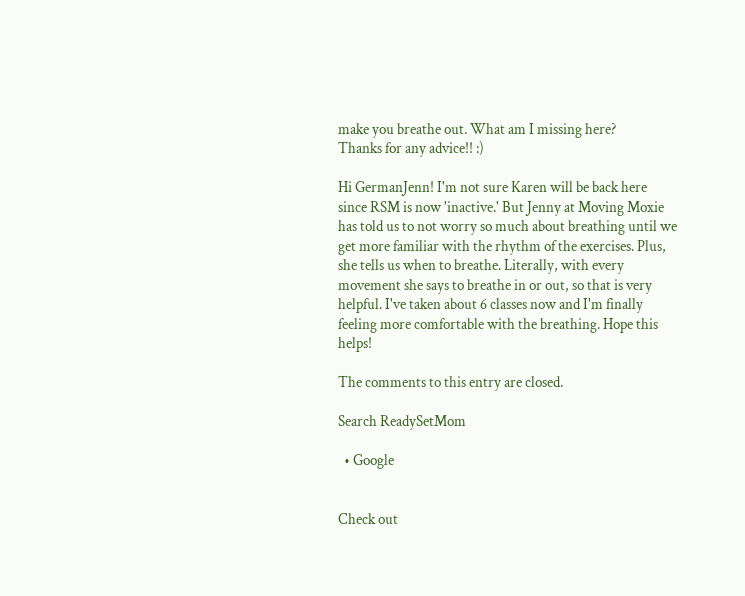make you breathe out. What am I missing here?
Thanks for any advice!! :)

Hi GermanJenn! I'm not sure Karen will be back here since RSM is now 'inactive.' But Jenny at Moving Moxie has told us to not worry so much about breathing until we get more familiar with the rhythm of the exercises. Plus, she tells us when to breathe. Literally, with every movement she says to breathe in or out, so that is very helpful. I've taken about 6 classes now and I'm finally feeling more comfortable with the breathing. Hope this helps!

The comments to this entry are closed.

Search ReadySetMom

  • Google


Check out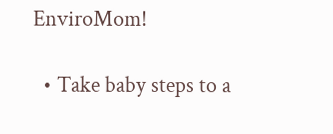EnviroMom!

  • Take baby steps to a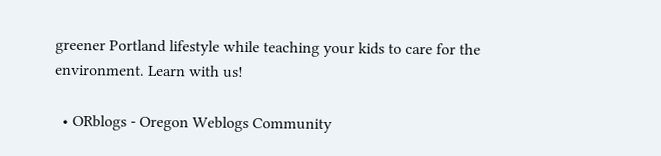greener Portland lifestyle while teaching your kids to care for the environment. Learn with us!

  • ORblogs - Oregon Weblogs Community